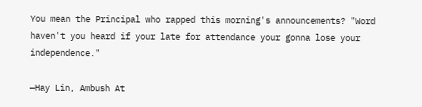You mean the Principal who rapped this morning's announcements? "Word haven't you heard if your late for attendance your gonna lose your independence."

—Hay Lin, Ambush At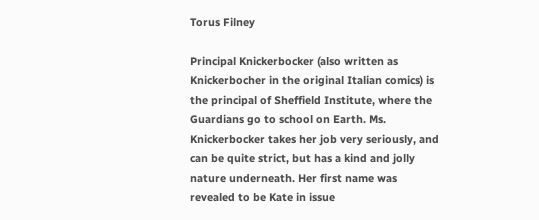Torus Filney

Principal Knickerbocker (also written as Knickerbocher in the original Italian comics) is the principal of Sheffield Institute, where the Guardians go to school on Earth. Ms. Knickerbocker takes her job very seriously, and can be quite strict, but has a kind and jolly nature underneath. Her first name was revealed to be Kate in issue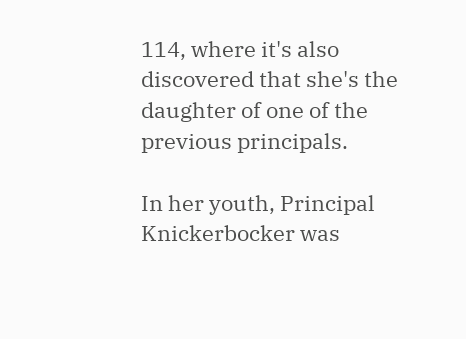114, where it's also discovered that she's the daughter of one of the previous principals.

In her youth, Principal Knickerbocker was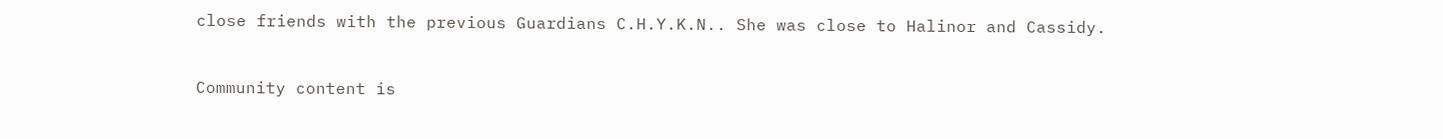close friends with the previous Guardians C.H.Y.K.N.. She was close to Halinor and Cassidy.


Community content is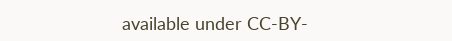available under CC-BY-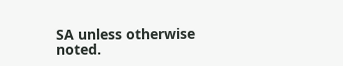SA unless otherwise noted.